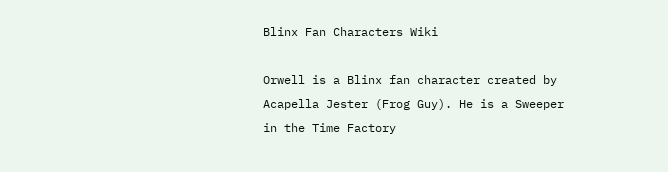Blinx Fan Characters Wiki

Orwell is a Blinx fan character created by Acapella Jester (Frog Guy). He is a Sweeper in the Time Factory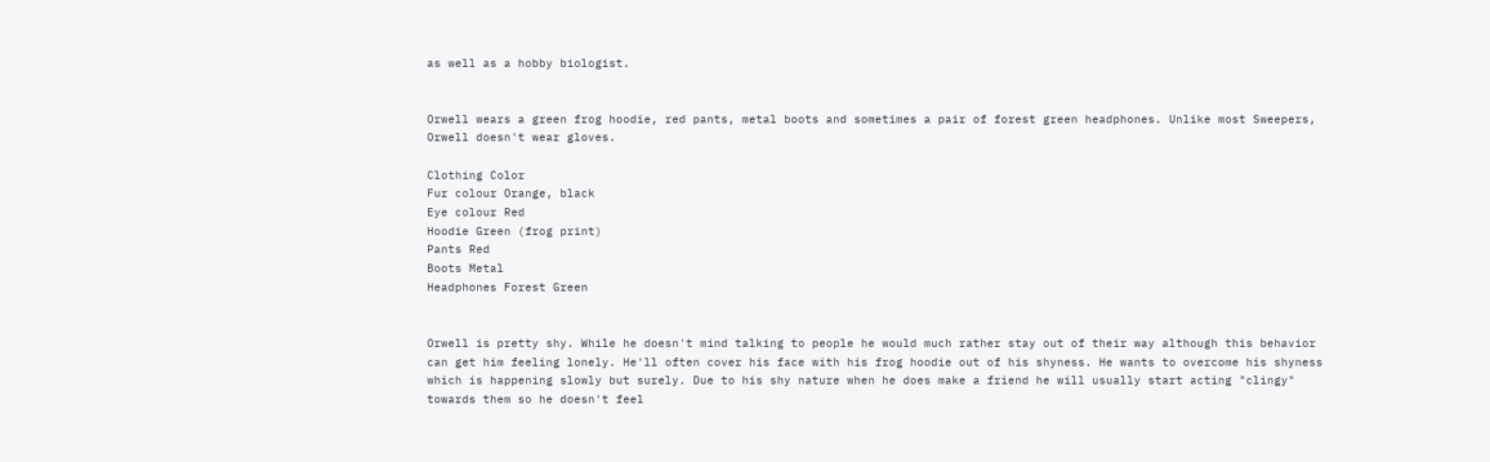as well as a hobby biologist.


Orwell wears a green frog hoodie, red pants, metal boots and sometimes a pair of forest green headphones. Unlike most Sweepers, Orwell doesn't wear gloves.

Clothing Color
Fur colour Orange, black
Eye colour Red
Hoodie Green (frog print)
Pants Red
Boots Metal
Headphones Forest Green


Orwell is pretty shy. While he doesn't mind talking to people he would much rather stay out of their way although this behavior can get him feeling lonely. He'll often cover his face with his frog hoodie out of his shyness. He wants to overcome his shyness which is happening slowly but surely. Due to his shy nature when he does make a friend he will usually start acting "clingy" towards them so he doesn't feel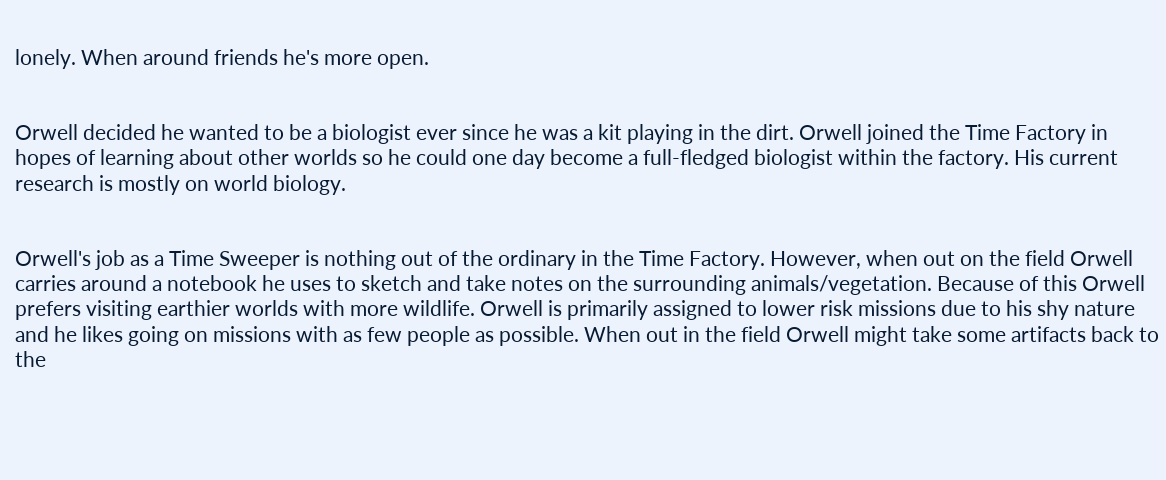lonely. When around friends he's more open.


Orwell decided he wanted to be a biologist ever since he was a kit playing in the dirt. Orwell joined the Time Factory in hopes of learning about other worlds so he could one day become a full-fledged biologist within the factory. His current research is mostly on world biology.


Orwell's job as a Time Sweeper is nothing out of the ordinary in the Time Factory. However, when out on the field Orwell carries around a notebook he uses to sketch and take notes on the surrounding animals/vegetation. Because of this Orwell prefers visiting earthier worlds with more wildlife. Orwell is primarily assigned to lower risk missions due to his shy nature and he likes going on missions with as few people as possible. When out in the field Orwell might take some artifacts back to the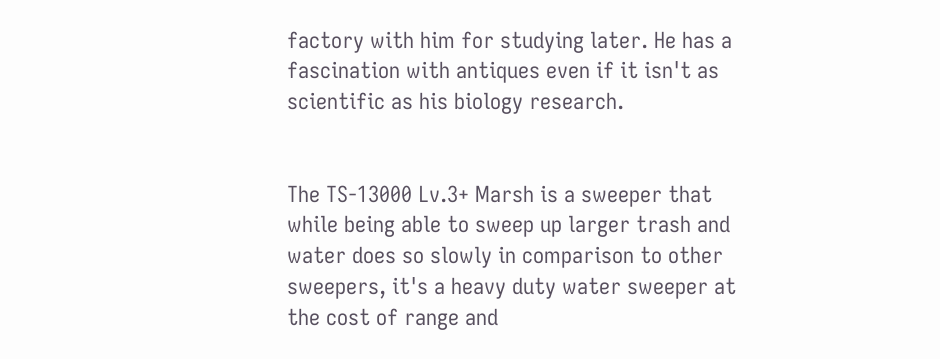factory with him for studying later. He has a fascination with antiques even if it isn't as scientific as his biology research.


The TS-13000 Lv.3+ Marsh is a sweeper that while being able to sweep up larger trash and water does so slowly in comparison to other sweepers, it's a heavy duty water sweeper at the cost of range and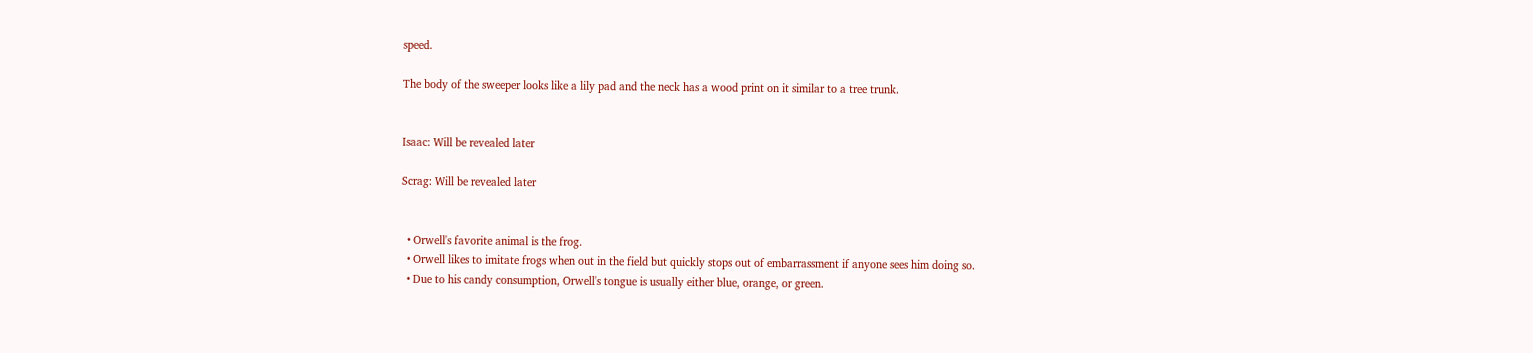speed.

The body of the sweeper looks like a lily pad and the neck has a wood print on it similar to a tree trunk.


Isaac: Will be revealed later

Scrag: Will be revealed later


  • Orwell's favorite animal is the frog.
  • Orwell likes to imitate frogs when out in the field but quickly stops out of embarrassment if anyone sees him doing so.
  • Due to his candy consumption, Orwell's tongue is usually either blue, orange, or green.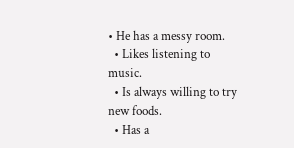• He has a messy room.
  • Likes listening to music.
  • Is always willing to try new foods.
  • Has a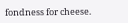fondness for cheese.